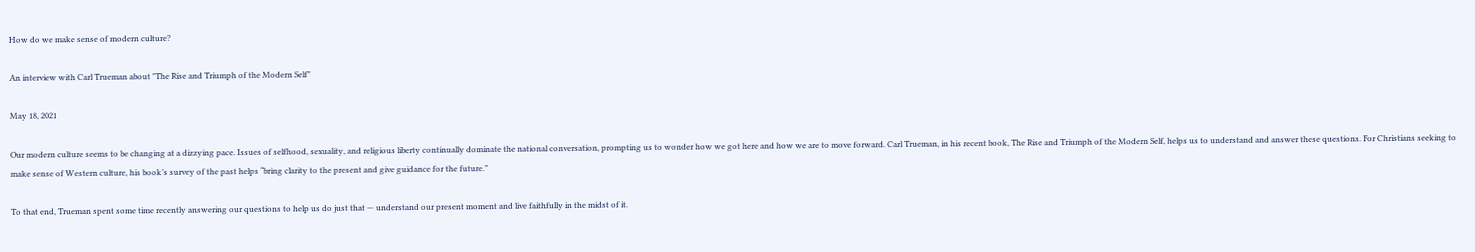How do we make sense of modern culture?

An interview with Carl Trueman about "The Rise and Triumph of the Modern Self"

May 18, 2021

Our modern culture seems to be changing at a dizzying pace. Issues of selfhood, sexuality, and religious liberty continually dominate the national conversation, prompting us to wonder how we got here and how we are to move forward. Carl Trueman, in his recent book, The Rise and Triumph of the Modern Self, helps us to understand and answer these questions. For Christians seeking to make sense of Western culture, his book’s survey of the past helps “bring clarity to the present and give guidance for the future.”

To that end, Trueman spent some time recently answering our questions to help us do just that — understand our present moment and live faithfully in the midst of it.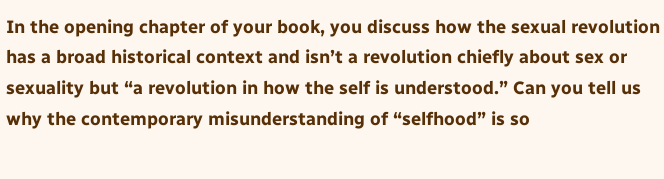In the opening chapter of your book, you discuss how the sexual revolution has a broad historical context and isn’t a revolution chiefly about sex or sexuality but “a revolution in how the self is understood.” Can you tell us why the contemporary misunderstanding of “selfhood” is so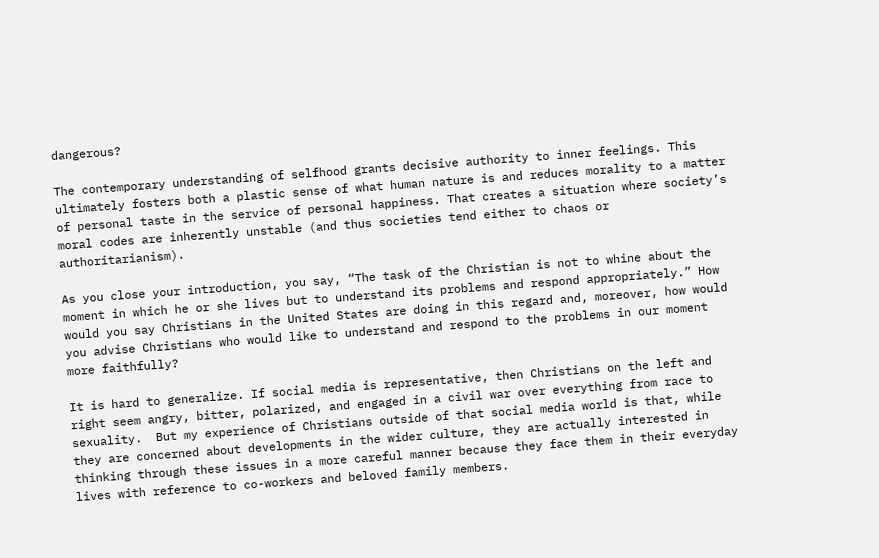dangerous?

The contemporary understanding of selfhood grants decisive authority to inner feelings. This ultimately fosters both a plastic sense of what human nature is and reduces morality to a matter of personal taste in the service of personal happiness. That creates a situation where society’s moral codes are inherently unstable (and thus societies tend either to chaos or authoritarianism).

As you close your introduction, you say, “The task of the Christian is not to whine about the moment in which he or she lives but to understand its problems and respond appropriately.” How would you say Christians in the United States are doing in this regard and, moreover, how would you advise Christians who would like to understand and respond to the problems in our moment more faithfully?

It is hard to generalize. If social media is representative, then Christians on the left and right seem angry, bitter, polarized, and engaged in a civil war over everything from race to sexuality.  But my experience of Christians outside of that social media world is that, while they are concerned about developments in the wider culture, they are actually interested in thinking through these issues in a more careful manner because they face them in their everyday lives with reference to co-workers and beloved family members.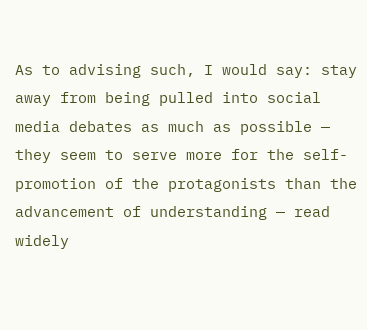As to advising such, I would say: stay away from being pulled into social media debates as much as possible — they seem to serve more for the self-promotion of the protagonists than the advancement of understanding — read widely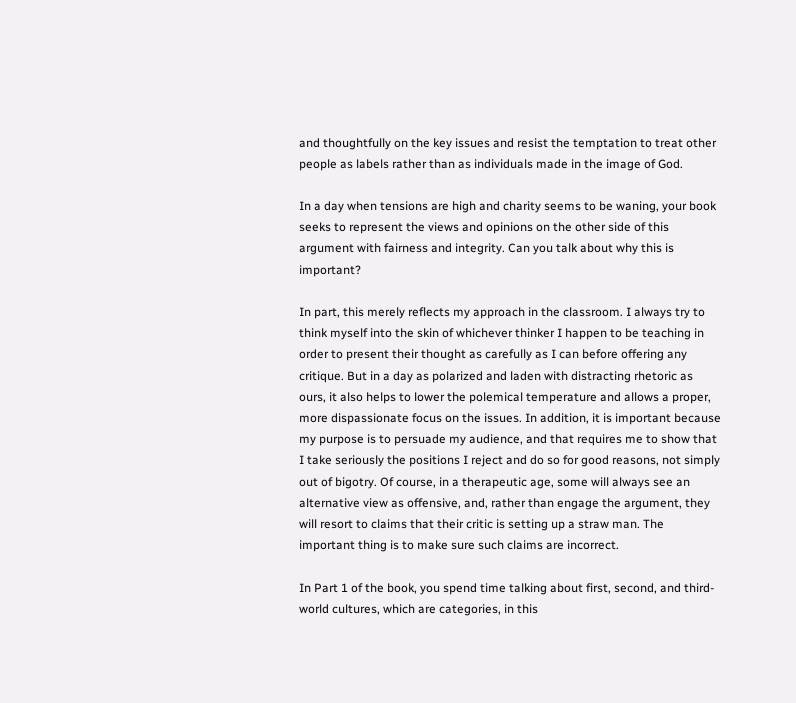and thoughtfully on the key issues and resist the temptation to treat other people as labels rather than as individuals made in the image of God.

In a day when tensions are high and charity seems to be waning, your book seeks to represent the views and opinions on the other side of this argument with fairness and integrity. Can you talk about why this is important?

In part, this merely reflects my approach in the classroom. I always try to think myself into the skin of whichever thinker I happen to be teaching in order to present their thought as carefully as I can before offering any critique. But in a day as polarized and laden with distracting rhetoric as ours, it also helps to lower the polemical temperature and allows a proper, more dispassionate focus on the issues. In addition, it is important because my purpose is to persuade my audience, and that requires me to show that I take seriously the positions I reject and do so for good reasons, not simply out of bigotry. Of course, in a therapeutic age, some will always see an alternative view as offensive, and, rather than engage the argument, they will resort to claims that their critic is setting up a straw man. The important thing is to make sure such claims are incorrect.

In Part 1 of the book, you spend time talking about first, second, and third-world cultures, which are categories, in this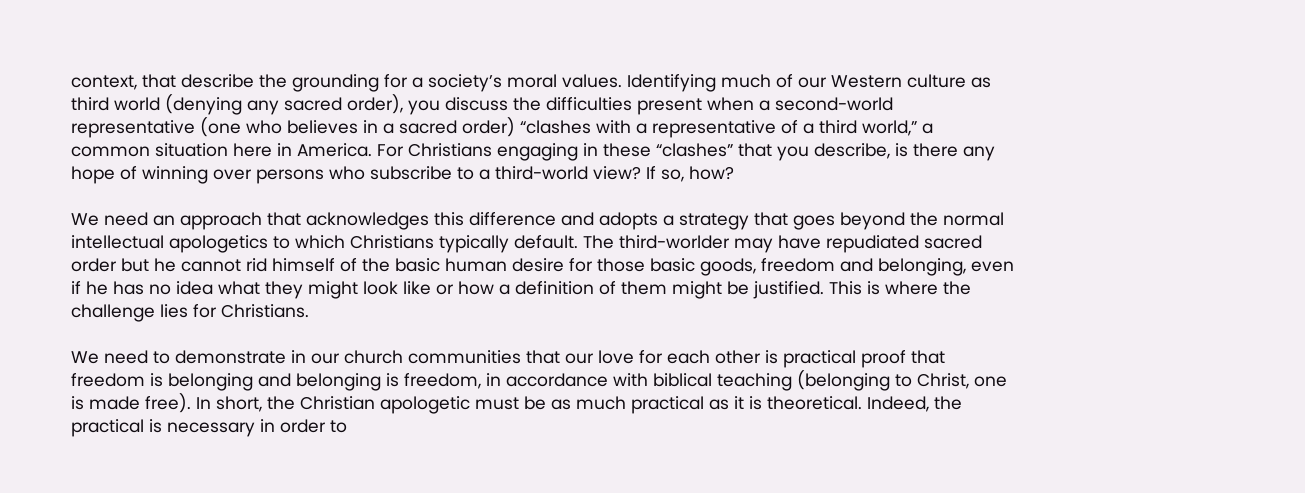context, that describe the grounding for a society’s moral values. Identifying much of our Western culture as third world (denying any sacred order), you discuss the difficulties present when a second-world representative (one who believes in a sacred order) “clashes with a representative of a third world,” a common situation here in America. For Christians engaging in these “clashes” that you describe, is there any hope of winning over persons who subscribe to a third-world view? If so, how?

We need an approach that acknowledges this difference and adopts a strategy that goes beyond the normal intellectual apologetics to which Christians typically default. The third-worlder may have repudiated sacred order but he cannot rid himself of the basic human desire for those basic goods, freedom and belonging, even if he has no idea what they might look like or how a definition of them might be justified. This is where the challenge lies for Christians.

We need to demonstrate in our church communities that our love for each other is practical proof that freedom is belonging and belonging is freedom, in accordance with biblical teaching (belonging to Christ, one is made free). In short, the Christian apologetic must be as much practical as it is theoretical. Indeed, the practical is necessary in order to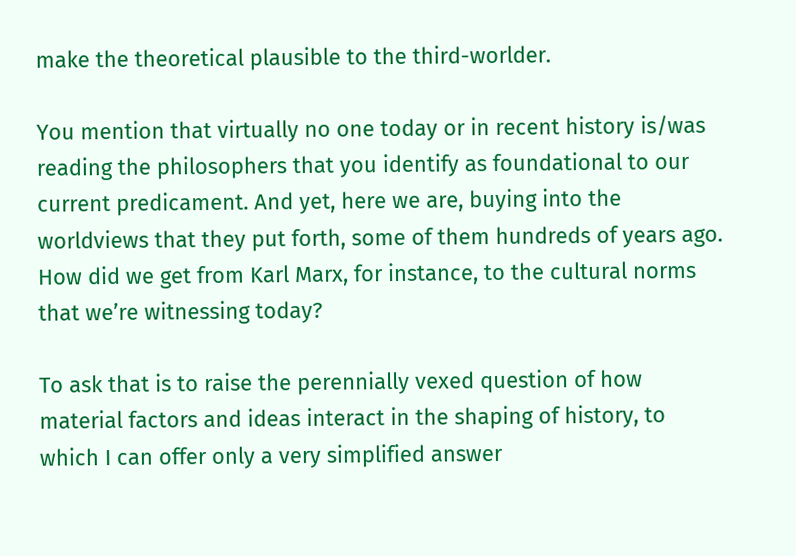make the theoretical plausible to the third-worlder.

You mention that virtually no one today or in recent history is/was reading the philosophers that you identify as foundational to our current predicament. And yet, here we are, buying into the worldviews that they put forth, some of them hundreds of years ago. How did we get from Karl Marx, for instance, to the cultural norms that we’re witnessing today?

To ask that is to raise the perennially vexed question of how material factors and ideas interact in the shaping of history, to which I can offer only a very simplified answer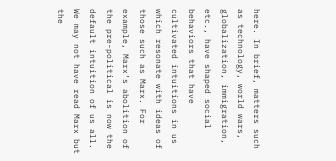here. In brief, matters such as technology, world wars, globalization, immigration, etc., have shaped social behaviors that have cultivated intuitions in us which resonate with ideas of those such as Marx. For example, Marx’s abolition of the pre-political is now the default intuition of us all. We may not have read Marx but the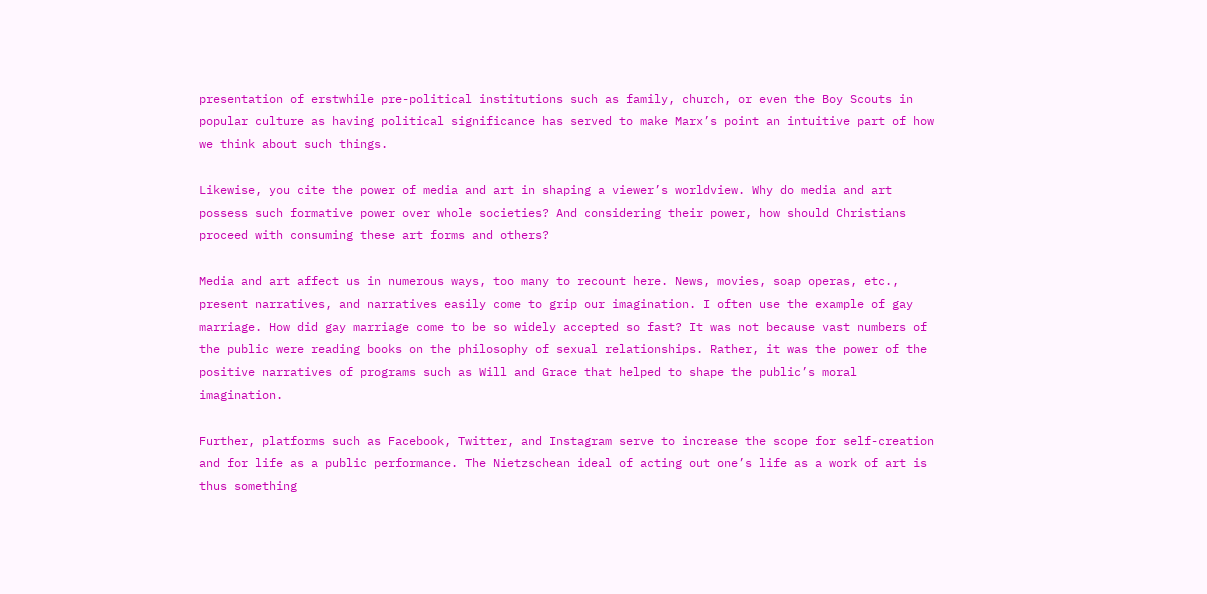presentation of erstwhile pre-political institutions such as family, church, or even the Boy Scouts in popular culture as having political significance has served to make Marx’s point an intuitive part of how we think about such things.

Likewise, you cite the power of media and art in shaping a viewer’s worldview. Why do media and art possess such formative power over whole societies? And considering their power, how should Christians proceed with consuming these art forms and others?

Media and art affect us in numerous ways, too many to recount here. News, movies, soap operas, etc., present narratives, and narratives easily come to grip our imagination. I often use the example of gay marriage. How did gay marriage come to be so widely accepted so fast? It was not because vast numbers of the public were reading books on the philosophy of sexual relationships. Rather, it was the power of the positive narratives of programs such as Will and Grace that helped to shape the public’s moral imagination.

Further, platforms such as Facebook, Twitter, and Instagram serve to increase the scope for self-creation and for life as a public performance. The Nietzschean ideal of acting out one’s life as a work of art is thus something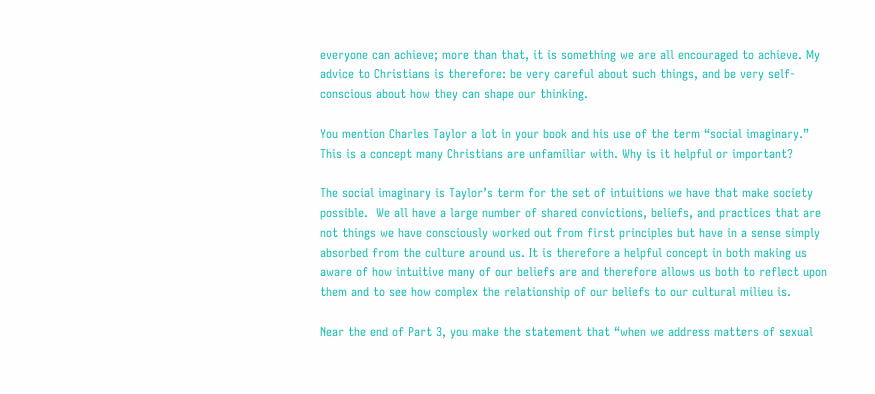everyone can achieve; more than that, it is something we are all encouraged to achieve. My advice to Christians is therefore: be very careful about such things, and be very self-conscious about how they can shape our thinking.

You mention Charles Taylor a lot in your book and his use of the term “social imaginary.” This is a concept many Christians are unfamiliar with. Why is it helpful or important?

The social imaginary is Taylor’s term for the set of intuitions we have that make society possible.  We all have a large number of shared convictions, beliefs, and practices that are not things we have consciously worked out from first principles but have in a sense simply absorbed from the culture around us. It is therefore a helpful concept in both making us aware of how intuitive many of our beliefs are and therefore allows us both to reflect upon them and to see how complex the relationship of our beliefs to our cultural milieu is.

Near the end of Part 3, you make the statement that “when we address matters of sexual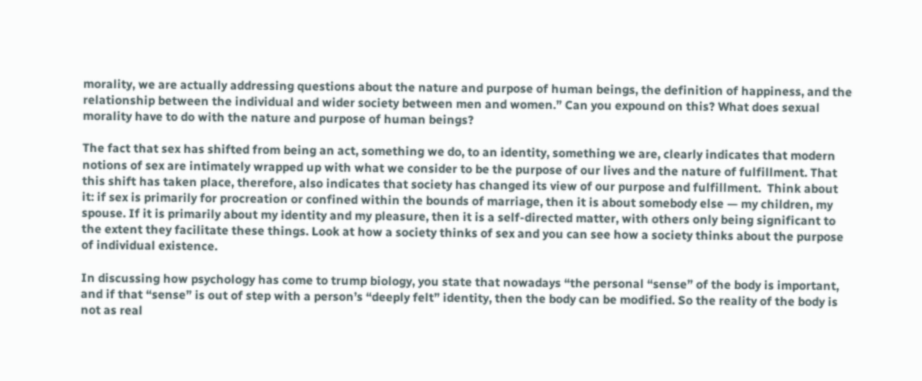morality, we are actually addressing questions about the nature and purpose of human beings, the definition of happiness, and the relationship between the individual and wider society between men and women.” Can you expound on this? What does sexual morality have to do with the nature and purpose of human beings?

The fact that sex has shifted from being an act, something we do, to an identity, something we are, clearly indicates that modern notions of sex are intimately wrapped up with what we consider to be the purpose of our lives and the nature of fulfillment. That this shift has taken place, therefore, also indicates that society has changed its view of our purpose and fulfillment.  Think about it: if sex is primarily for procreation or confined within the bounds of marriage, then it is about somebody else — my children, my spouse. If it is primarily about my identity and my pleasure, then it is a self-directed matter, with others only being significant to the extent they facilitate these things. Look at how a society thinks of sex and you can see how a society thinks about the purpose of individual existence.

In discussing how psychology has come to trump biology, you state that nowadays “the personal “sense” of the body is important, and if that “sense” is out of step with a person’s “deeply felt” identity, then the body can be modified. So the reality of the body is not as real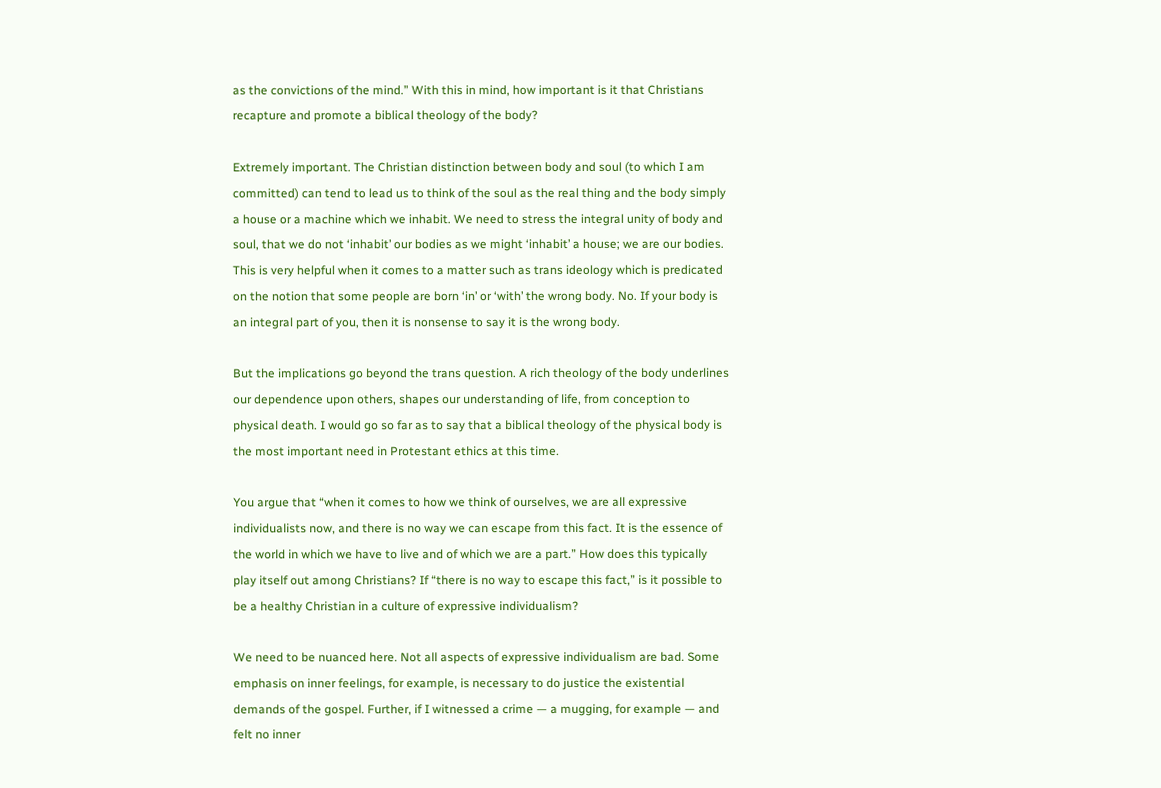as the convictions of the mind.” With this in mind, how important is it that Christians recapture and promote a biblical theology of the body?

Extremely important. The Christian distinction between body and soul (to which I am committed) can tend to lead us to think of the soul as the real thing and the body simply a house or a machine which we inhabit. We need to stress the integral unity of body and soul, that we do not ‘inhabit’ our bodies as we might ‘inhabit’ a house; we are our bodies. This is very helpful when it comes to a matter such as trans ideology which is predicated on the notion that some people are born ‘in’ or ‘with’ the wrong body. No. If your body is an integral part of you, then it is nonsense to say it is the wrong body.

But the implications go beyond the trans question. A rich theology of the body underlines our dependence upon others, shapes our understanding of life, from conception to physical death. I would go so far as to say that a biblical theology of the physical body is the most important need in Protestant ethics at this time.

You argue that “when it comes to how we think of ourselves, we are all expressive individualists now, and there is no way we can escape from this fact. It is the essence of the world in which we have to live and of which we are a part.” How does this typically play itself out among Christians? If “there is no way to escape this fact,” is it possible to be a healthy Christian in a culture of expressive individualism?

We need to be nuanced here. Not all aspects of expressive individualism are bad. Some emphasis on inner feelings, for example, is necessary to do justice the existential demands of the gospel. Further, if I witnessed a crime — a mugging, for example — and felt no inner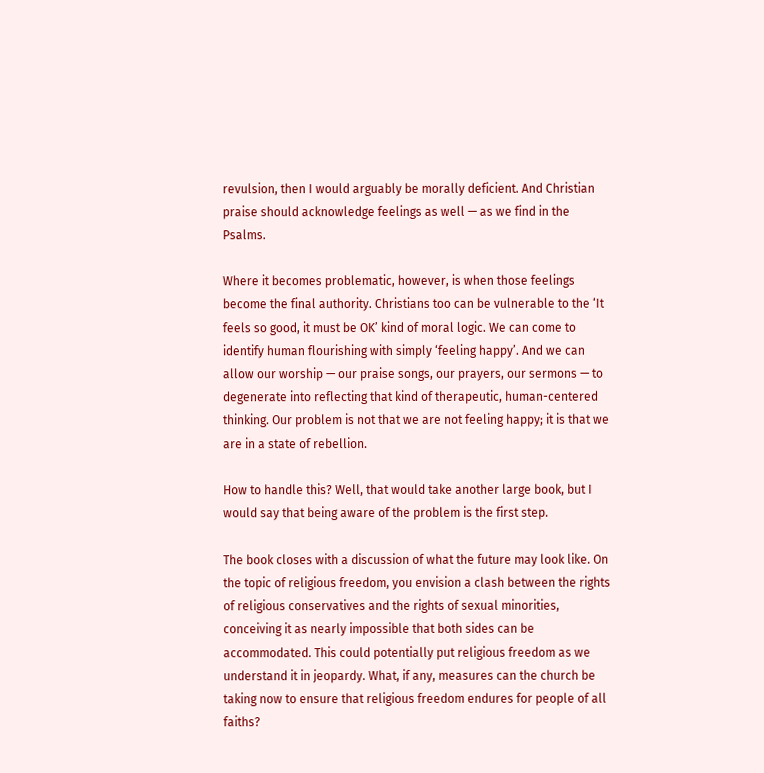revulsion, then I would arguably be morally deficient. And Christian praise should acknowledge feelings as well — as we find in the Psalms.

Where it becomes problematic, however, is when those feelings become the final authority. Christians too can be vulnerable to the ‘It feels so good, it must be OK’ kind of moral logic. We can come to identify human flourishing with simply ‘feeling happy’. And we can allow our worship — our praise songs, our prayers, our sermons — to degenerate into reflecting that kind of therapeutic, human-centered thinking. Our problem is not that we are not feeling happy; it is that we are in a state of rebellion.

How to handle this? Well, that would take another large book, but I would say that being aware of the problem is the first step.

The book closes with a discussion of what the future may look like. On the topic of religious freedom, you envision a clash between the rights of religious conservatives and the rights of sexual minorities, conceiving it as nearly impossible that both sides can be accommodated. This could potentially put religious freedom as we understand it in jeopardy. What, if any, measures can the church be taking now to ensure that religious freedom endures for people of all faiths?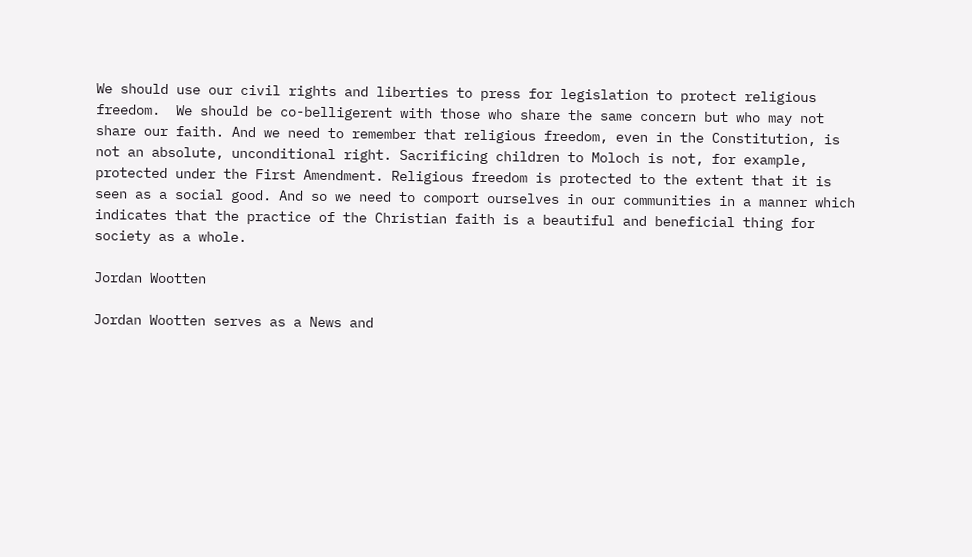We should use our civil rights and liberties to press for legislation to protect religious freedom.  We should be co-belligerent with those who share the same concern but who may not share our faith. And we need to remember that religious freedom, even in the Constitution, is not an absolute, unconditional right. Sacrificing children to Moloch is not, for example, protected under the First Amendment. Religious freedom is protected to the extent that it is seen as a social good. And so we need to comport ourselves in our communities in a manner which indicates that the practice of the Christian faith is a beautiful and beneficial thing for society as a whole.

Jordan Wootten

Jordan Wootten serves as a News and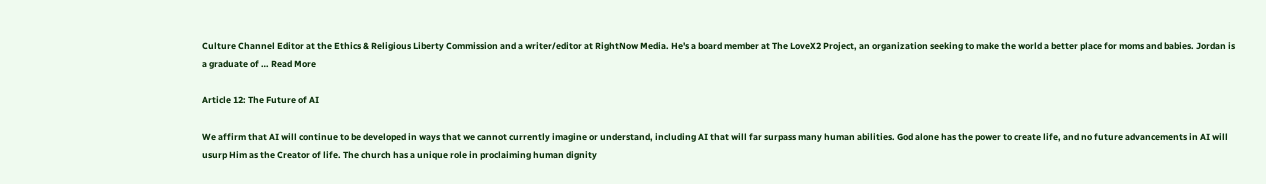Culture Channel Editor at the Ethics & Religious Liberty Commission and a writer/editor at RightNow Media. He's a board member at The LoveX2 Project, an organization seeking to make the world a better place for moms and babies. Jordan is a graduate of … Read More

Article 12: The Future of AI

We affirm that AI will continue to be developed in ways that we cannot currently imagine or understand, including AI that will far surpass many human abilities. God alone has the power to create life, and no future advancements in AI will usurp Him as the Creator of life. The church has a unique role in proclaiming human dignity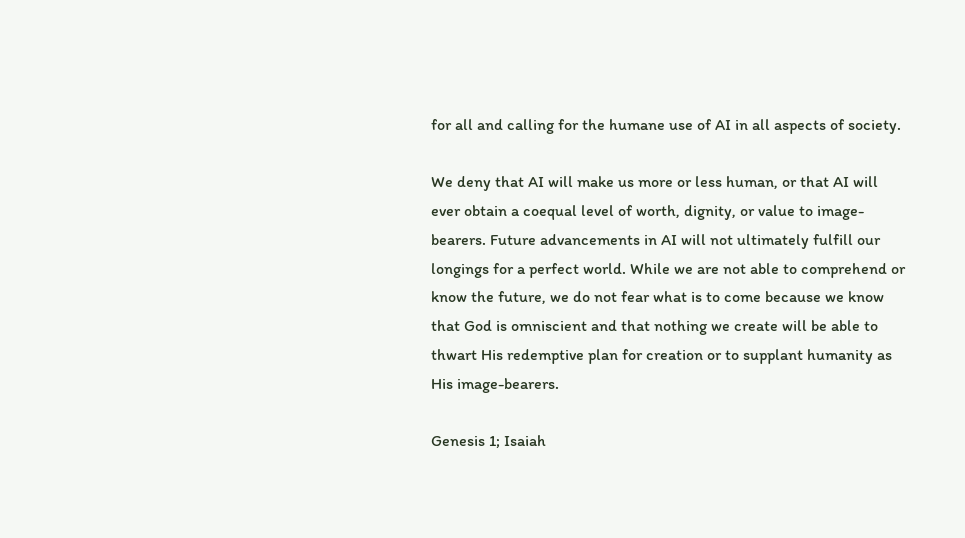for all and calling for the humane use of AI in all aspects of society.

We deny that AI will make us more or less human, or that AI will ever obtain a coequal level of worth, dignity, or value to image-bearers. Future advancements in AI will not ultimately fulfill our longings for a perfect world. While we are not able to comprehend or know the future, we do not fear what is to come because we know that God is omniscient and that nothing we create will be able to thwart His redemptive plan for creation or to supplant humanity as His image-bearers.

Genesis 1; Isaiah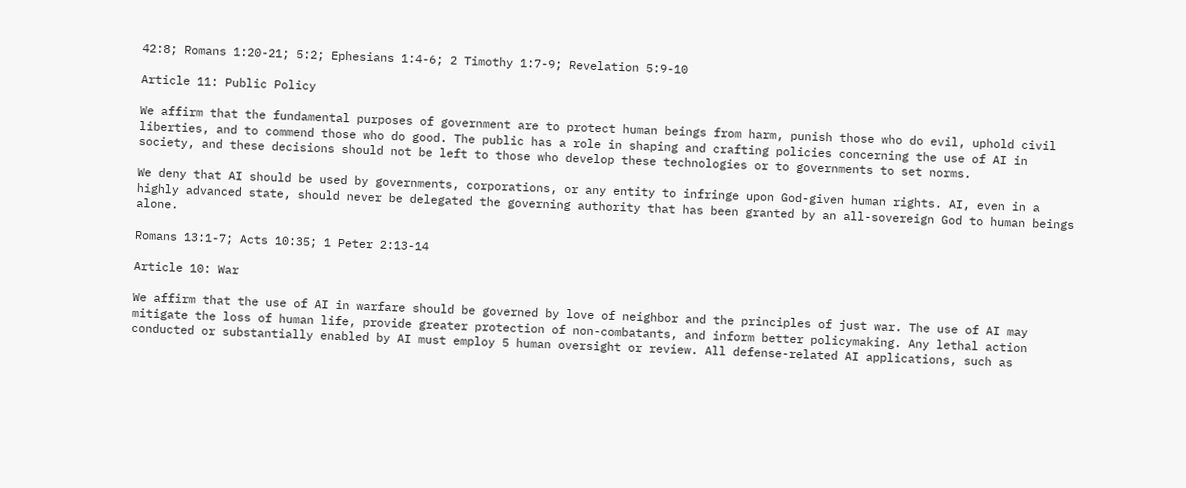42:8; Romans 1:20-21; 5:2; Ephesians 1:4-6; 2 Timothy 1:7-9; Revelation 5:9-10

Article 11: Public Policy

We affirm that the fundamental purposes of government are to protect human beings from harm, punish those who do evil, uphold civil liberties, and to commend those who do good. The public has a role in shaping and crafting policies concerning the use of AI in society, and these decisions should not be left to those who develop these technologies or to governments to set norms.

We deny that AI should be used by governments, corporations, or any entity to infringe upon God-given human rights. AI, even in a highly advanced state, should never be delegated the governing authority that has been granted by an all-sovereign God to human beings alone.

Romans 13:1-7; Acts 10:35; 1 Peter 2:13-14

Article 10: War

We affirm that the use of AI in warfare should be governed by love of neighbor and the principles of just war. The use of AI may mitigate the loss of human life, provide greater protection of non-combatants, and inform better policymaking. Any lethal action conducted or substantially enabled by AI must employ 5 human oversight or review. All defense-related AI applications, such as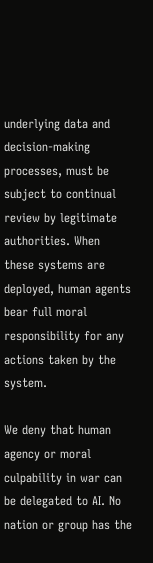underlying data and decision-making processes, must be subject to continual review by legitimate authorities. When these systems are deployed, human agents bear full moral responsibility for any actions taken by the system.

We deny that human agency or moral culpability in war can be delegated to AI. No nation or group has the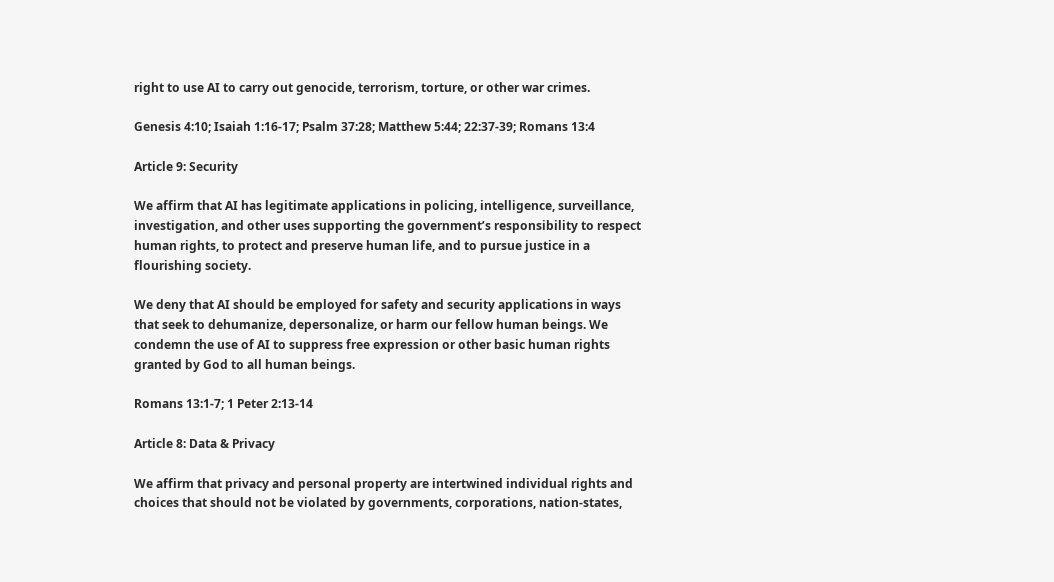right to use AI to carry out genocide, terrorism, torture, or other war crimes.

Genesis 4:10; Isaiah 1:16-17; Psalm 37:28; Matthew 5:44; 22:37-39; Romans 13:4

Article 9: Security

We affirm that AI has legitimate applications in policing, intelligence, surveillance, investigation, and other uses supporting the government’s responsibility to respect human rights, to protect and preserve human life, and to pursue justice in a flourishing society.

We deny that AI should be employed for safety and security applications in ways that seek to dehumanize, depersonalize, or harm our fellow human beings. We condemn the use of AI to suppress free expression or other basic human rights granted by God to all human beings.

Romans 13:1-7; 1 Peter 2:13-14

Article 8: Data & Privacy

We affirm that privacy and personal property are intertwined individual rights and choices that should not be violated by governments, corporations, nation-states,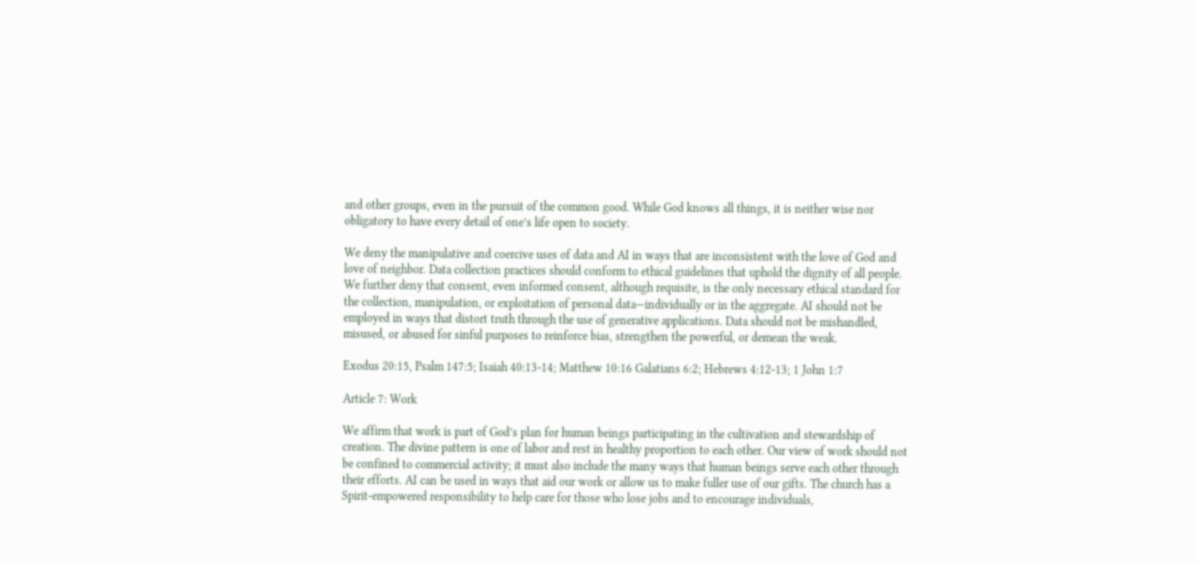and other groups, even in the pursuit of the common good. While God knows all things, it is neither wise nor obligatory to have every detail of one’s life open to society.

We deny the manipulative and coercive uses of data and AI in ways that are inconsistent with the love of God and love of neighbor. Data collection practices should conform to ethical guidelines that uphold the dignity of all people. We further deny that consent, even informed consent, although requisite, is the only necessary ethical standard for the collection, manipulation, or exploitation of personal data—individually or in the aggregate. AI should not be employed in ways that distort truth through the use of generative applications. Data should not be mishandled, misused, or abused for sinful purposes to reinforce bias, strengthen the powerful, or demean the weak.

Exodus 20:15, Psalm 147:5; Isaiah 40:13-14; Matthew 10:16 Galatians 6:2; Hebrews 4:12-13; 1 John 1:7

Article 7: Work

We affirm that work is part of God’s plan for human beings participating in the cultivation and stewardship of creation. The divine pattern is one of labor and rest in healthy proportion to each other. Our view of work should not be confined to commercial activity; it must also include the many ways that human beings serve each other through their efforts. AI can be used in ways that aid our work or allow us to make fuller use of our gifts. The church has a Spirit-empowered responsibility to help care for those who lose jobs and to encourage individuals,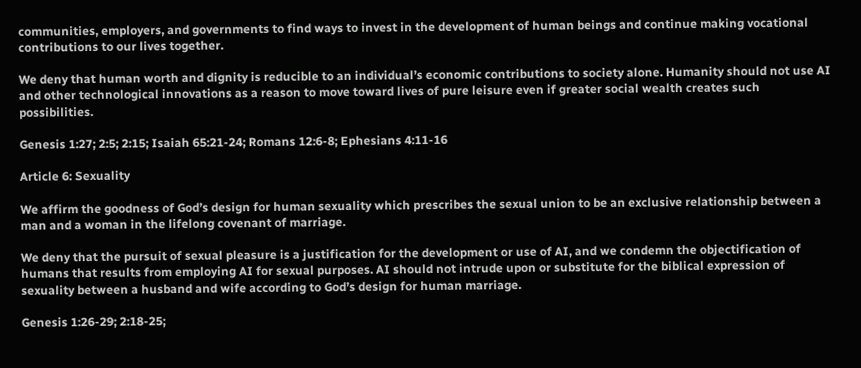communities, employers, and governments to find ways to invest in the development of human beings and continue making vocational contributions to our lives together.

We deny that human worth and dignity is reducible to an individual’s economic contributions to society alone. Humanity should not use AI and other technological innovations as a reason to move toward lives of pure leisure even if greater social wealth creates such possibilities.

Genesis 1:27; 2:5; 2:15; Isaiah 65:21-24; Romans 12:6-8; Ephesians 4:11-16

Article 6: Sexuality

We affirm the goodness of God’s design for human sexuality which prescribes the sexual union to be an exclusive relationship between a man and a woman in the lifelong covenant of marriage.

We deny that the pursuit of sexual pleasure is a justification for the development or use of AI, and we condemn the objectification of humans that results from employing AI for sexual purposes. AI should not intrude upon or substitute for the biblical expression of sexuality between a husband and wife according to God’s design for human marriage.

Genesis 1:26-29; 2:18-25;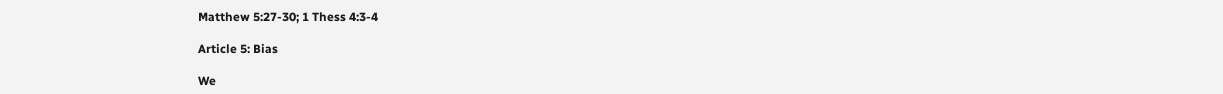Matthew 5:27-30; 1 Thess 4:3-4

Article 5: Bias

We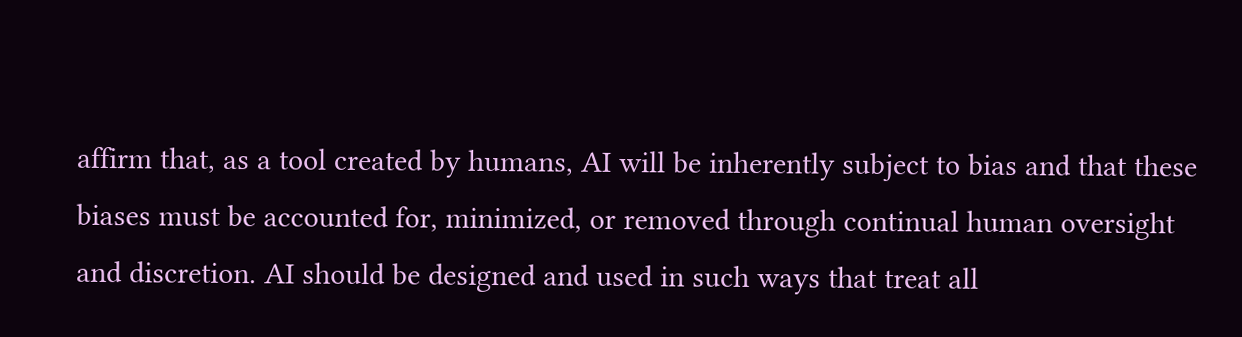affirm that, as a tool created by humans, AI will be inherently subject to bias and that these biases must be accounted for, minimized, or removed through continual human oversight and discretion. AI should be designed and used in such ways that treat all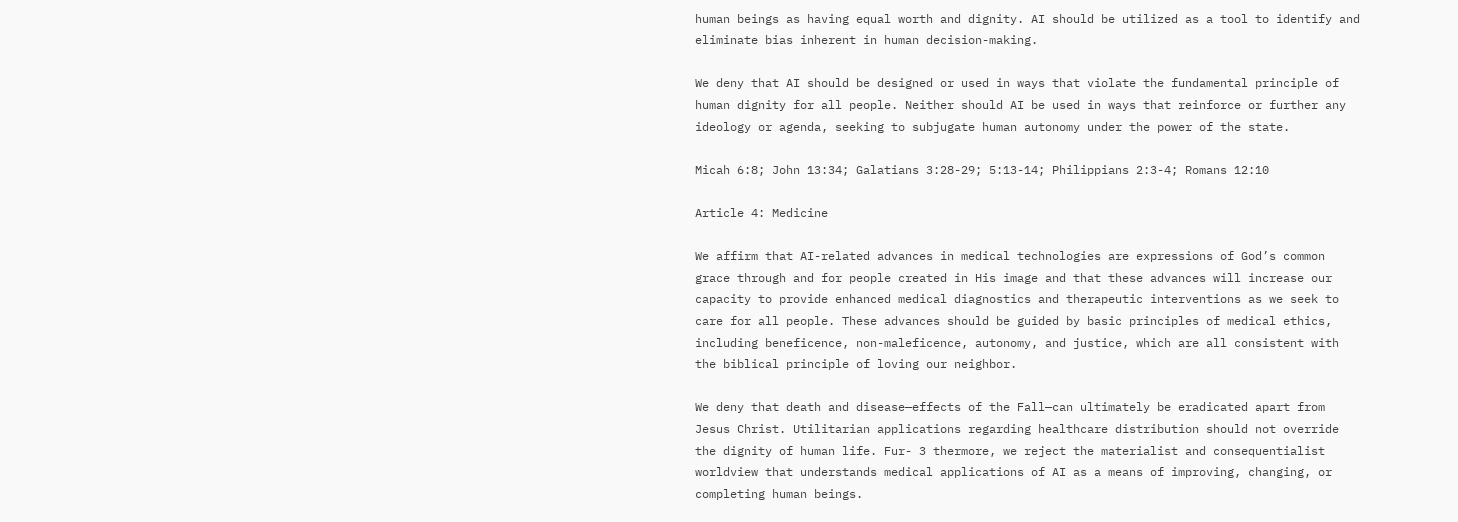human beings as having equal worth and dignity. AI should be utilized as a tool to identify and eliminate bias inherent in human decision-making.

We deny that AI should be designed or used in ways that violate the fundamental principle of human dignity for all people. Neither should AI be used in ways that reinforce or further any ideology or agenda, seeking to subjugate human autonomy under the power of the state.

Micah 6:8; John 13:34; Galatians 3:28-29; 5:13-14; Philippians 2:3-4; Romans 12:10

Article 4: Medicine

We affirm that AI-related advances in medical technologies are expressions of God’s common grace through and for people created in His image and that these advances will increase our capacity to provide enhanced medical diagnostics and therapeutic interventions as we seek to care for all people. These advances should be guided by basic principles of medical ethics, including beneficence, non-maleficence, autonomy, and justice, which are all consistent with the biblical principle of loving our neighbor.

We deny that death and disease—effects of the Fall—can ultimately be eradicated apart from Jesus Christ. Utilitarian applications regarding healthcare distribution should not override the dignity of human life. Fur- 3 thermore, we reject the materialist and consequentialist worldview that understands medical applications of AI as a means of improving, changing, or completing human beings.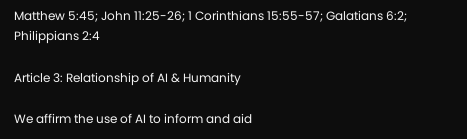Matthew 5:45; John 11:25-26; 1 Corinthians 15:55-57; Galatians 6:2; Philippians 2:4

Article 3: Relationship of AI & Humanity

We affirm the use of AI to inform and aid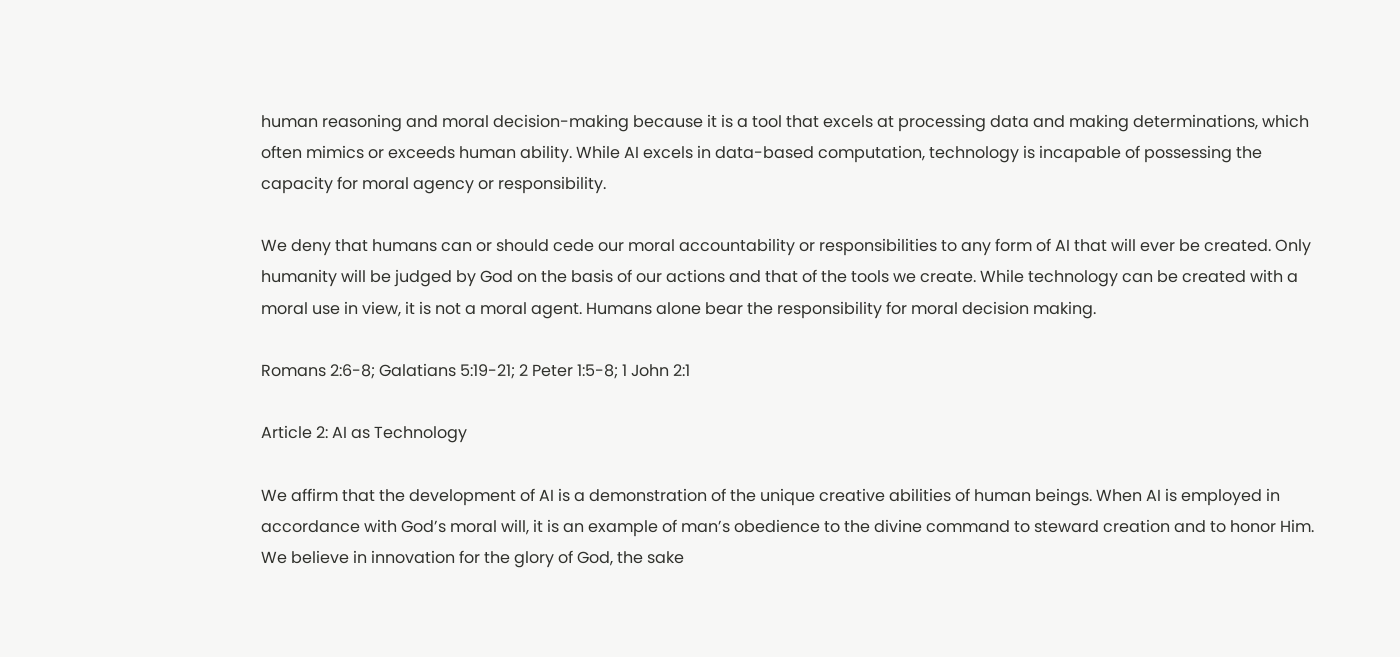human reasoning and moral decision-making because it is a tool that excels at processing data and making determinations, which often mimics or exceeds human ability. While AI excels in data-based computation, technology is incapable of possessing the capacity for moral agency or responsibility.

We deny that humans can or should cede our moral accountability or responsibilities to any form of AI that will ever be created. Only humanity will be judged by God on the basis of our actions and that of the tools we create. While technology can be created with a moral use in view, it is not a moral agent. Humans alone bear the responsibility for moral decision making.

Romans 2:6-8; Galatians 5:19-21; 2 Peter 1:5-8; 1 John 2:1

Article 2: AI as Technology

We affirm that the development of AI is a demonstration of the unique creative abilities of human beings. When AI is employed in accordance with God’s moral will, it is an example of man’s obedience to the divine command to steward creation and to honor Him. We believe in innovation for the glory of God, the sake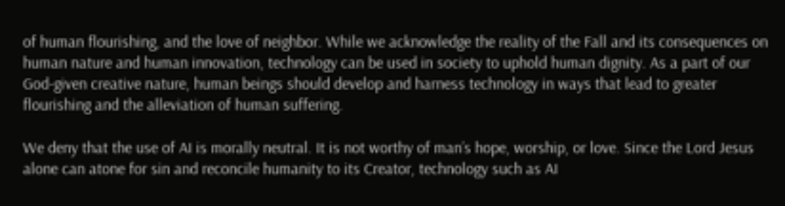of human flourishing, and the love of neighbor. While we acknowledge the reality of the Fall and its consequences on human nature and human innovation, technology can be used in society to uphold human dignity. As a part of our God-given creative nature, human beings should develop and harness technology in ways that lead to greater flourishing and the alleviation of human suffering.

We deny that the use of AI is morally neutral. It is not worthy of man’s hope, worship, or love. Since the Lord Jesus alone can atone for sin and reconcile humanity to its Creator, technology such as AI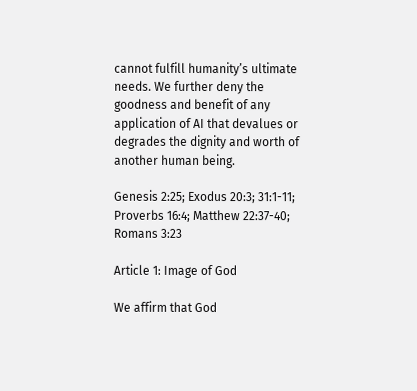cannot fulfill humanity’s ultimate needs. We further deny the goodness and benefit of any application of AI that devalues or degrades the dignity and worth of another human being.

Genesis 2:25; Exodus 20:3; 31:1-11; Proverbs 16:4; Matthew 22:37-40; Romans 3:23

Article 1: Image of God

We affirm that God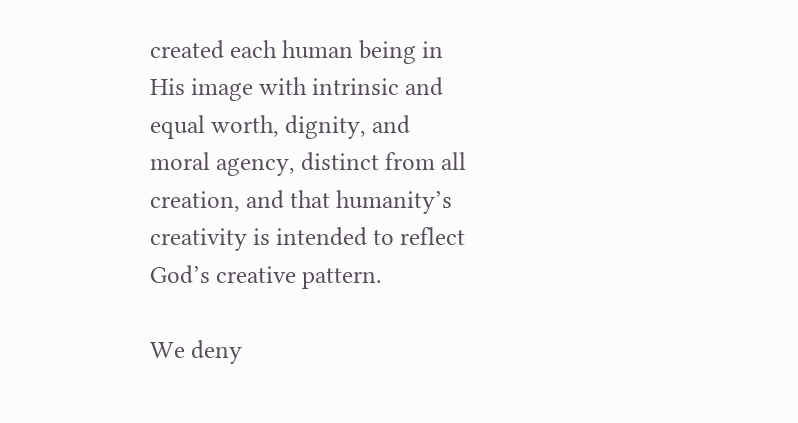created each human being in His image with intrinsic and equal worth, dignity, and moral agency, distinct from all creation, and that humanity’s creativity is intended to reflect God’s creative pattern.

We deny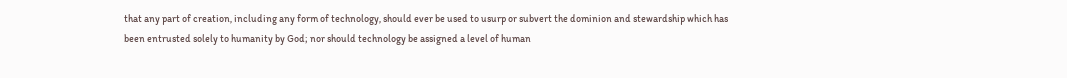that any part of creation, including any form of technology, should ever be used to usurp or subvert the dominion and stewardship which has been entrusted solely to humanity by God; nor should technology be assigned a level of human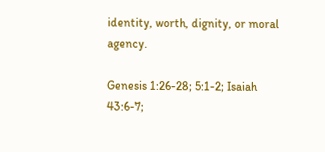identity, worth, dignity, or moral agency.

Genesis 1:26-28; 5:1-2; Isaiah 43:6-7;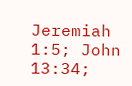Jeremiah 1:5; John 13:34;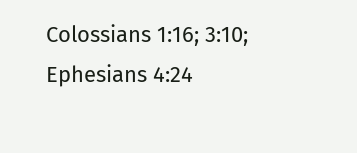Colossians 1:16; 3:10; Ephesians 4:24